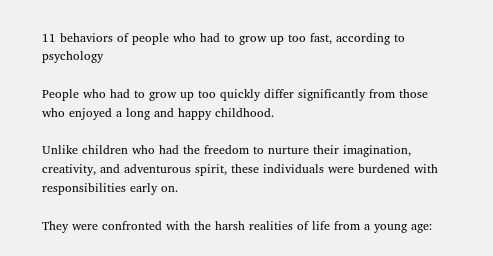11 behaviors of people who had to grow up too fast, according to psychology

People who had to grow up too quickly differ significantly from those who enjoyed a long and happy childhood.

Unlike children who had the freedom to nurture their imagination, creativity, and adventurous spirit, these individuals were burdened with responsibilities early on.

They were confronted with the harsh realities of life from a young age: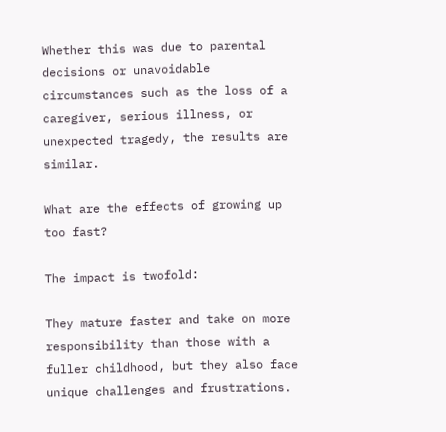Whether this was due to parental decisions or unavoidable circumstances such as the loss of a caregiver, serious illness, or unexpected tragedy, the results are similar.

What are the effects of growing up too fast?

The impact is twofold:

They mature faster and take on more responsibility than those with a fuller childhood, but they also face unique challenges and frustrations.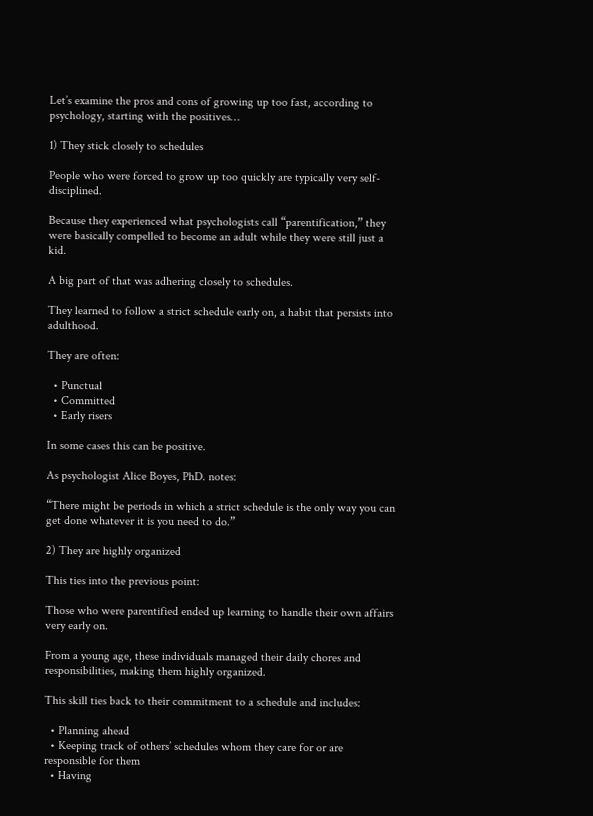Let’s examine the pros and cons of growing up too fast, according to psychology, starting with the positives…

1) They stick closely to schedules

People who were forced to grow up too quickly are typically very self-disciplined.

Because they experienced what psychologists call “parentification,” they were basically compelled to become an adult while they were still just a kid.

A big part of that was adhering closely to schedules.

They learned to follow a strict schedule early on, a habit that persists into adulthood.

They are often:

  • Punctual
  • Committed
  • Early risers

In some cases this can be positive.

As psychologist Alice Boyes, PhD. notes:

“There might be periods in which a strict schedule is the only way you can get done whatever it is you need to do.”

2) They are highly organized

This ties into the previous point:

Those who were parentified ended up learning to handle their own affairs very early on.

From a young age, these individuals managed their daily chores and responsibilities, making them highly organized.

This skill ties back to their commitment to a schedule and includes:

  • Planning ahead
  • Keeping track of others’ schedules whom they care for or are responsible for them
  • Having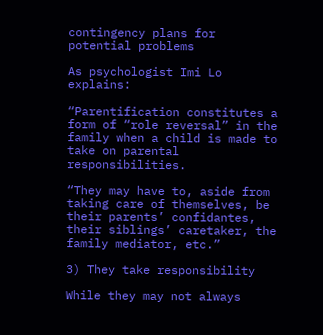contingency plans for potential problems

As psychologist Imi Lo explains:

“Parentification constitutes a form of “role reversal” in the family when a child is made to take on parental responsibilities.

“They may have to, aside from taking care of themselves, be their parents’ confidantes, their siblings’ caretaker, the family mediator, etc.”

3) They take responsibility

While they may not always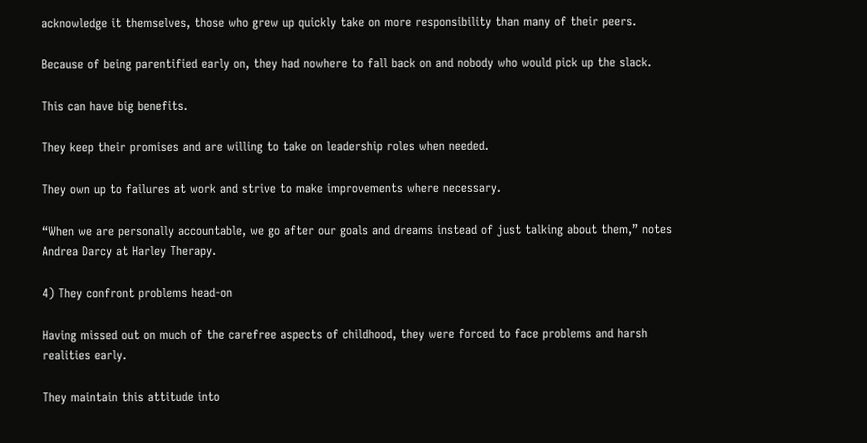acknowledge it themselves, those who grew up quickly take on more responsibility than many of their peers.

Because of being parentified early on, they had nowhere to fall back on and nobody who would pick up the slack.

This can have big benefits.

They keep their promises and are willing to take on leadership roles when needed.

They own up to failures at work and strive to make improvements where necessary.

“When we are personally accountable, we go after our goals and dreams instead of just talking about them,” notes Andrea Darcy at Harley Therapy.

4) They confront problems head-on

Having missed out on much of the carefree aspects of childhood, they were forced to face problems and harsh realities early.

They maintain this attitude into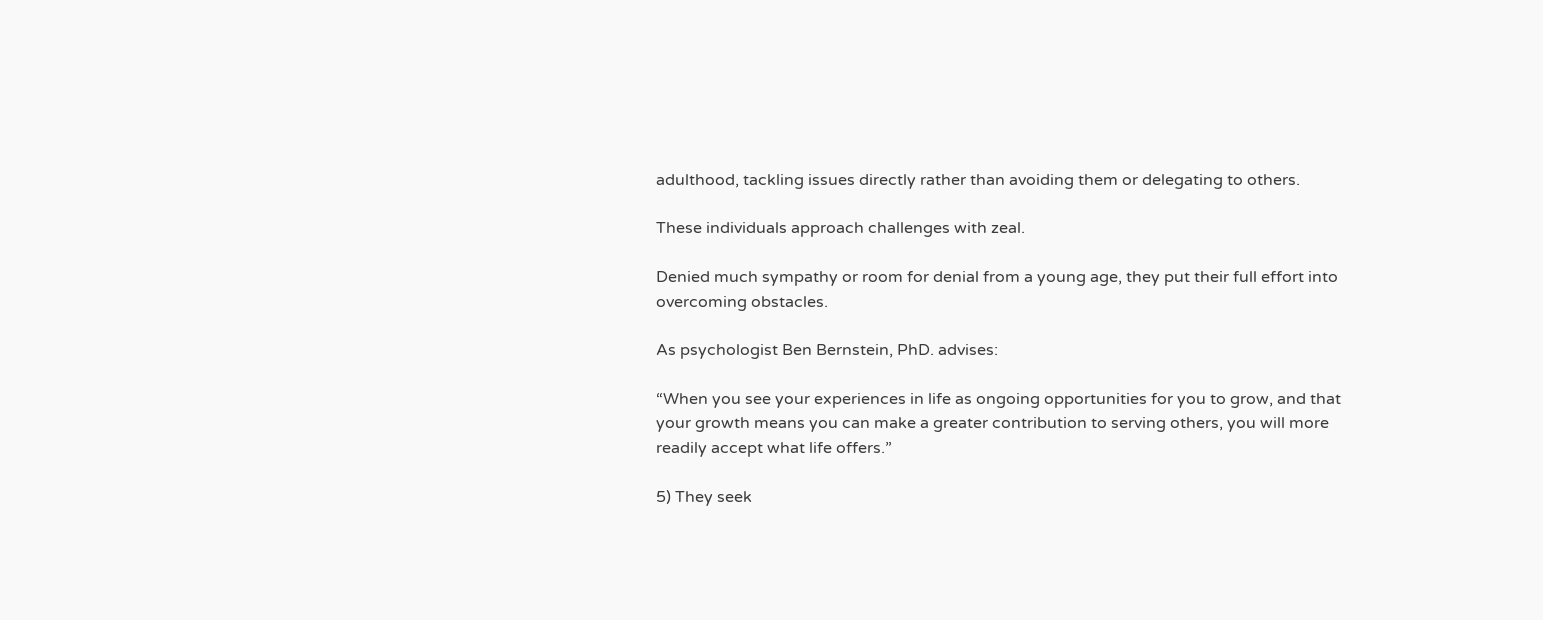adulthood, tackling issues directly rather than avoiding them or delegating to others.

These individuals approach challenges with zeal.

Denied much sympathy or room for denial from a young age, they put their full effort into overcoming obstacles.

As psychologist Ben Bernstein, PhD. advises:

“When you see your experiences in life as ongoing opportunities for you to grow, and that your growth means you can make a greater contribution to serving others, you will more readily accept what life offers.”

5) They seek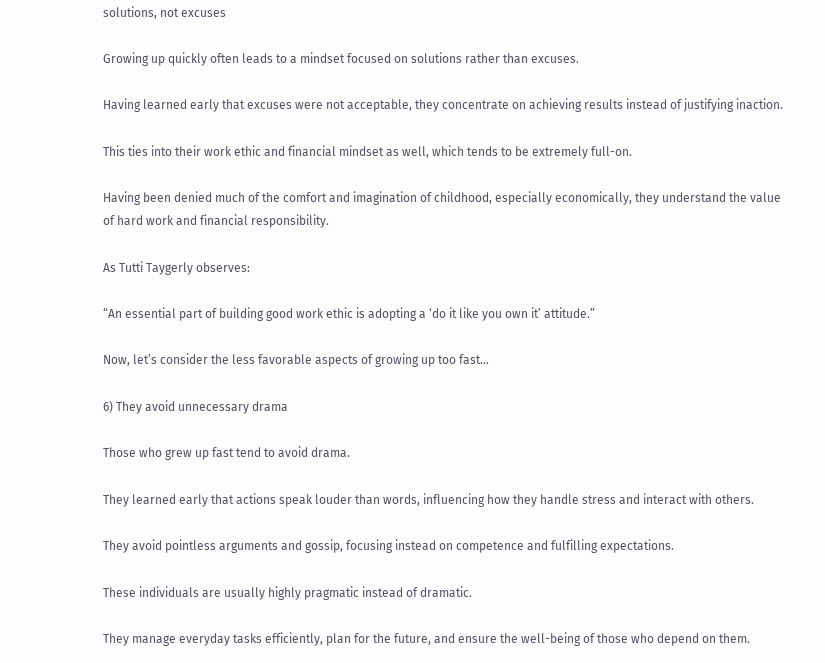solutions, not excuses

Growing up quickly often leads to a mindset focused on solutions rather than excuses.

Having learned early that excuses were not acceptable, they concentrate on achieving results instead of justifying inaction.

This ties into their work ethic and financial mindset as well, which tends to be extremely full-on.

Having been denied much of the comfort and imagination of childhood, especially economically, they understand the value of hard work and financial responsibility.

As Tutti Taygerly observes:

“An essential part of building good work ethic is adopting a ‘do it like you own it’ attitude.”

Now, let’s consider the less favorable aspects of growing up too fast…

6) They avoid unnecessary drama

Those who grew up fast tend to avoid drama.

They learned early that actions speak louder than words, influencing how they handle stress and interact with others.

They avoid pointless arguments and gossip, focusing instead on competence and fulfilling expectations.

These individuals are usually highly pragmatic instead of dramatic.

They manage everyday tasks efficiently, plan for the future, and ensure the well-being of those who depend on them.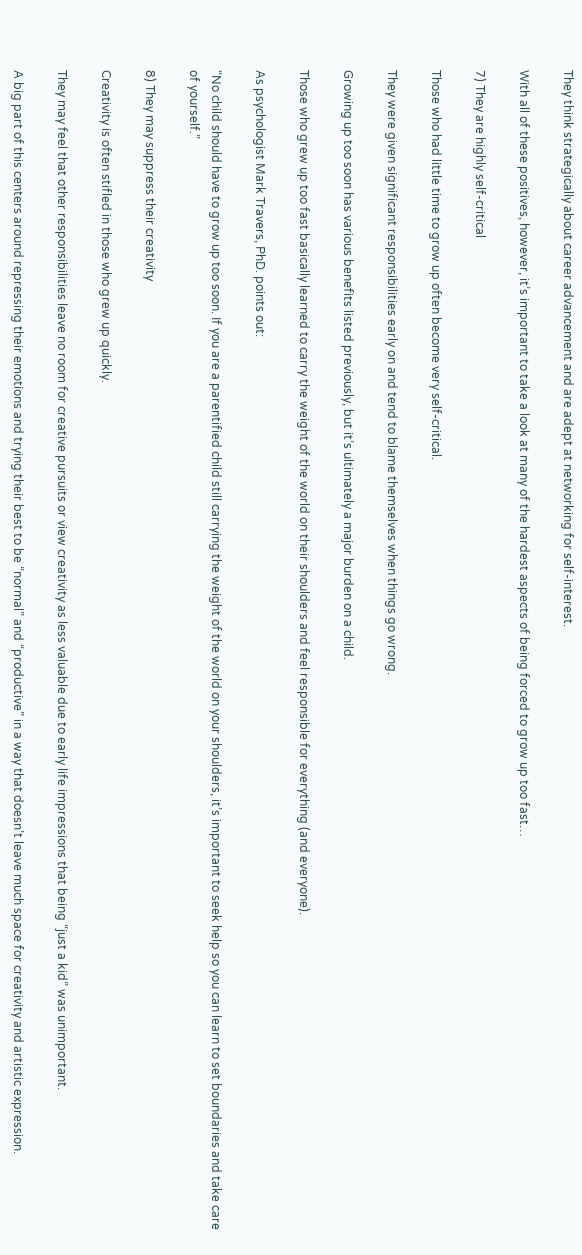They think strategically about career advancement and are adept at networking for self-interest.

With all of these positives, however, it’s important to take a look at many of the hardest aspects of being forced to grow up too fast…

7) They are highly self-critical

Those who had little time to grow up often become very self-critical.

They were given significant responsibilities early on and tend to blame themselves when things go wrong.

Growing up too soon has various benefits listed previously, but it’s ultimately a major burden on a child.

Those who grew up too fast basically learned to carry the weight of the world on their shoulders and feel responsible for everything (and everyone).

As psychologist Mark Travers, PhD. points out:

“No child should have to grow up too soon. If you are a parentified child still carrying the weight of the world on your shoulders, it’s important to seek help so you can learn to set boundaries and take care of yourself.”

8) They may suppress their creativity

Creativity is often stifled in those who grew up quickly.

They may feel that other responsibilities leave no room for creative pursuits or view creativity as less valuable due to early life impressions that being “just a kid” was unimportant.

A big part of this centers around repressing their emotions and trying their best to be “normal” and “productive” in a way that doesn’t leave much space for creativity and artistic expression.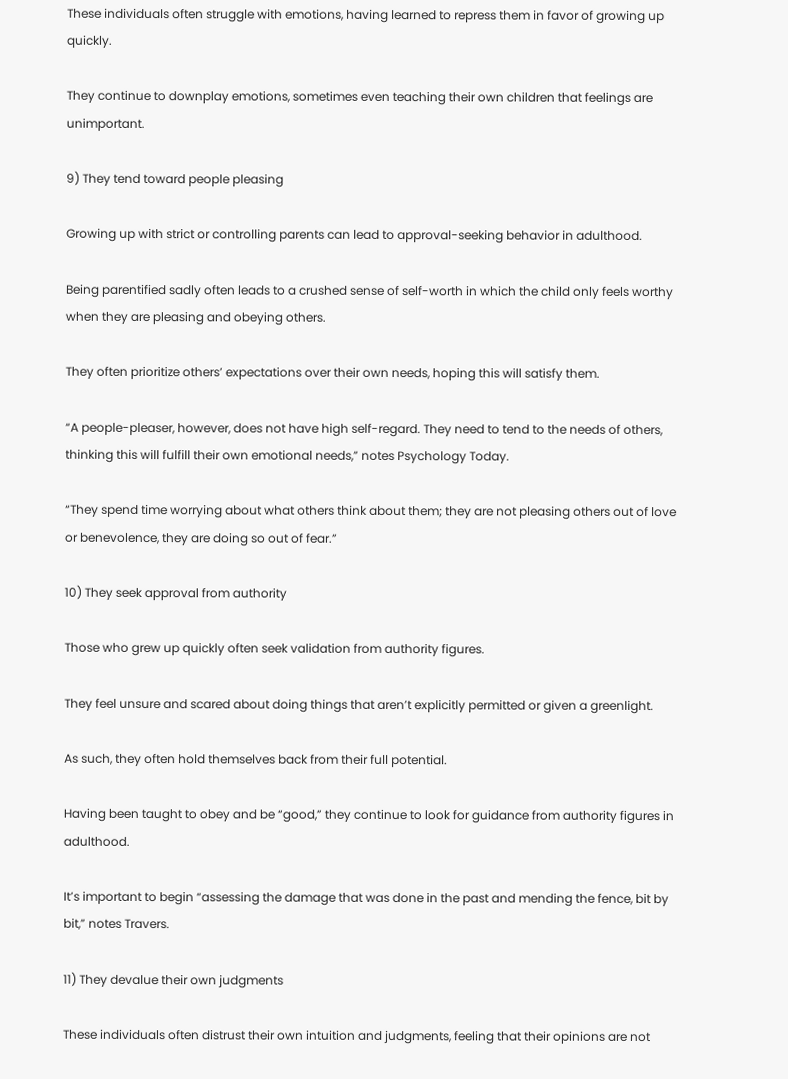These individuals often struggle with emotions, having learned to repress them in favor of growing up quickly.

They continue to downplay emotions, sometimes even teaching their own children that feelings are unimportant.

9) They tend toward people pleasing

Growing up with strict or controlling parents can lead to approval-seeking behavior in adulthood.

Being parentified sadly often leads to a crushed sense of self-worth in which the child only feels worthy when they are pleasing and obeying others.

They often prioritize others’ expectations over their own needs, hoping this will satisfy them.

“A people-pleaser, however, does not have high self-regard. They need to tend to the needs of others, thinking this will fulfill their own emotional needs,” notes Psychology Today.

“They spend time worrying about what others think about them; they are not pleasing others out of love or benevolence, they are doing so out of fear.”

10) They seek approval from authority

Those who grew up quickly often seek validation from authority figures.

They feel unsure and scared about doing things that aren’t explicitly permitted or given a greenlight.

As such, they often hold themselves back from their full potential.

Having been taught to obey and be “good,” they continue to look for guidance from authority figures in adulthood.

It’s important to begin “assessing the damage that was done in the past and mending the fence, bit by bit,” notes Travers.

11) They devalue their own judgments

These individuals often distrust their own intuition and judgments, feeling that their opinions are not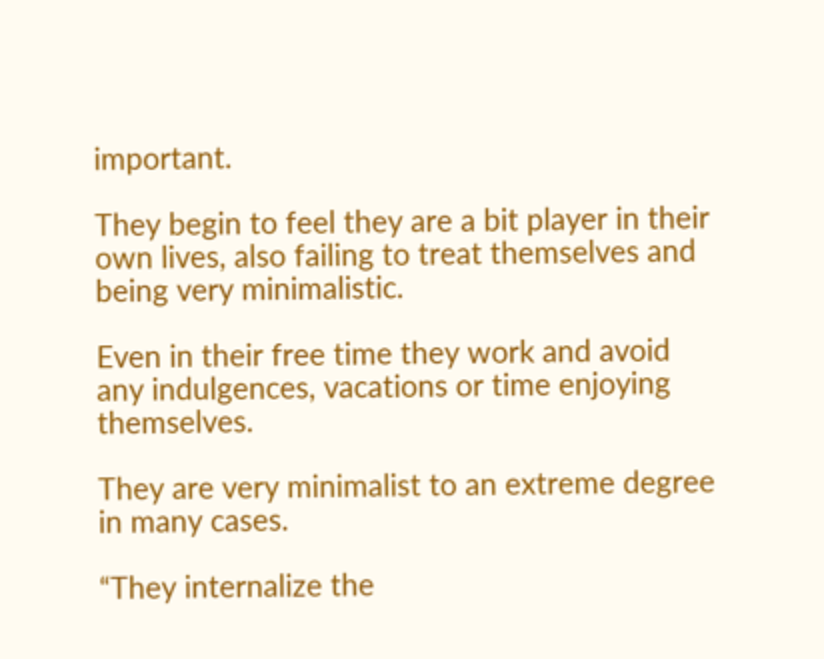important.

They begin to feel they are a bit player in their own lives, also failing to treat themselves and being very minimalistic.

Even in their free time they work and avoid any indulgences, vacations or time enjoying themselves.

They are very minimalist to an extreme degree in many cases.

“They internalize the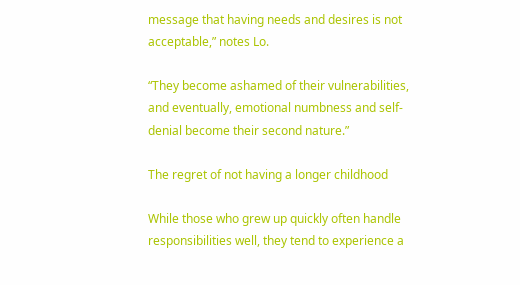message that having needs and desires is not acceptable,” notes Lo.

“They become ashamed of their vulnerabilities, and eventually, emotional numbness and self-denial become their second nature.”

The regret of not having a longer childhood

While those who grew up quickly often handle responsibilities well, they tend to experience a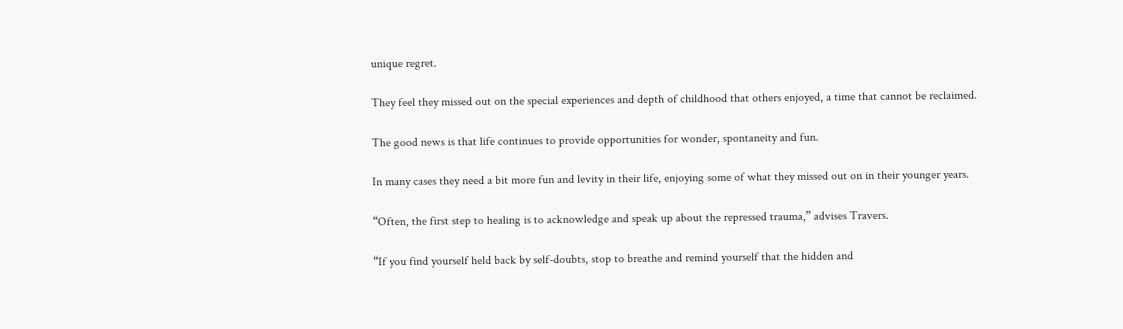unique regret.

They feel they missed out on the special experiences and depth of childhood that others enjoyed, a time that cannot be reclaimed.

The good news is that life continues to provide opportunities for wonder, spontaneity and fun.

In many cases they need a bit more fun and levity in their life, enjoying some of what they missed out on in their younger years.

“Often, the first step to healing is to acknowledge and speak up about the repressed trauma,” advises Travers.

“If you find yourself held back by self-doubts, stop to breathe and remind yourself that the hidden and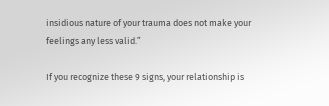insidious nature of your trauma does not make your feelings any less valid.”

If you recognize these 9 signs, your relationship is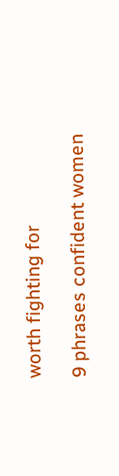worth fighting for

9 phrases confident women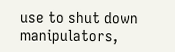use to shut down manipulators,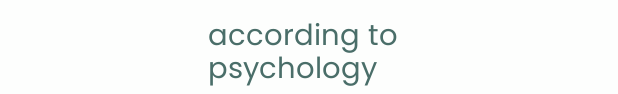according to psychology